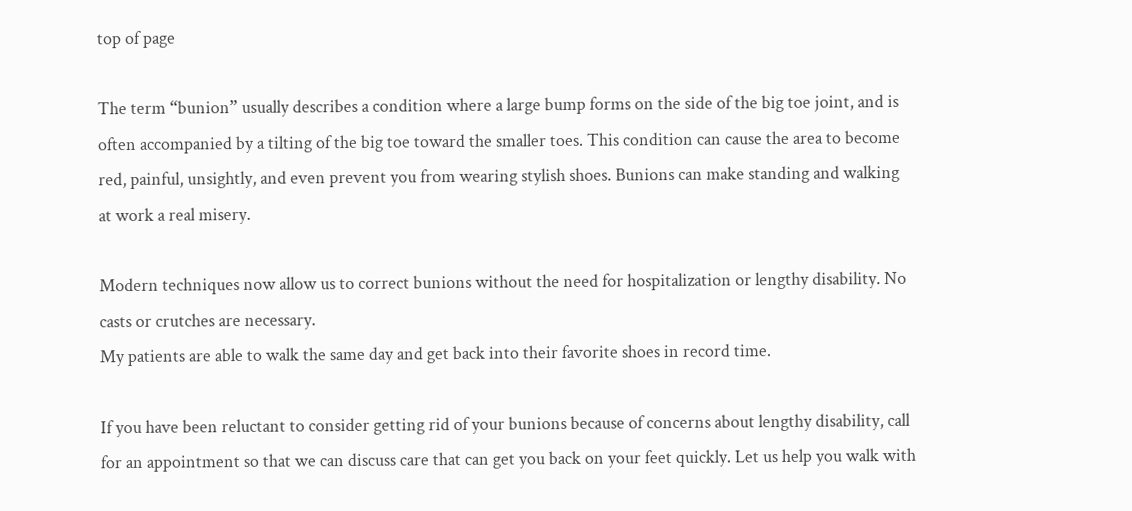top of page

The term “bunion” usually describes a condition where a large bump forms on the side of the big toe joint, and is often accompanied by a tilting of the big toe toward the smaller toes. This condition can cause the area to become red, painful, unsightly, and even prevent you from wearing stylish shoes. Bunions can make standing and walking at work a real misery.

Modern techniques now allow us to correct bunions without the need for hospitalization or lengthy disability. No casts or crutches are necessary.
My patients are able to walk the same day and get back into their favorite shoes in record time.

If you have been reluctant to consider getting rid of your bunions because of concerns about lengthy disability, call for an appointment so that we can discuss care that can get you back on your feet quickly. Let us help you walk with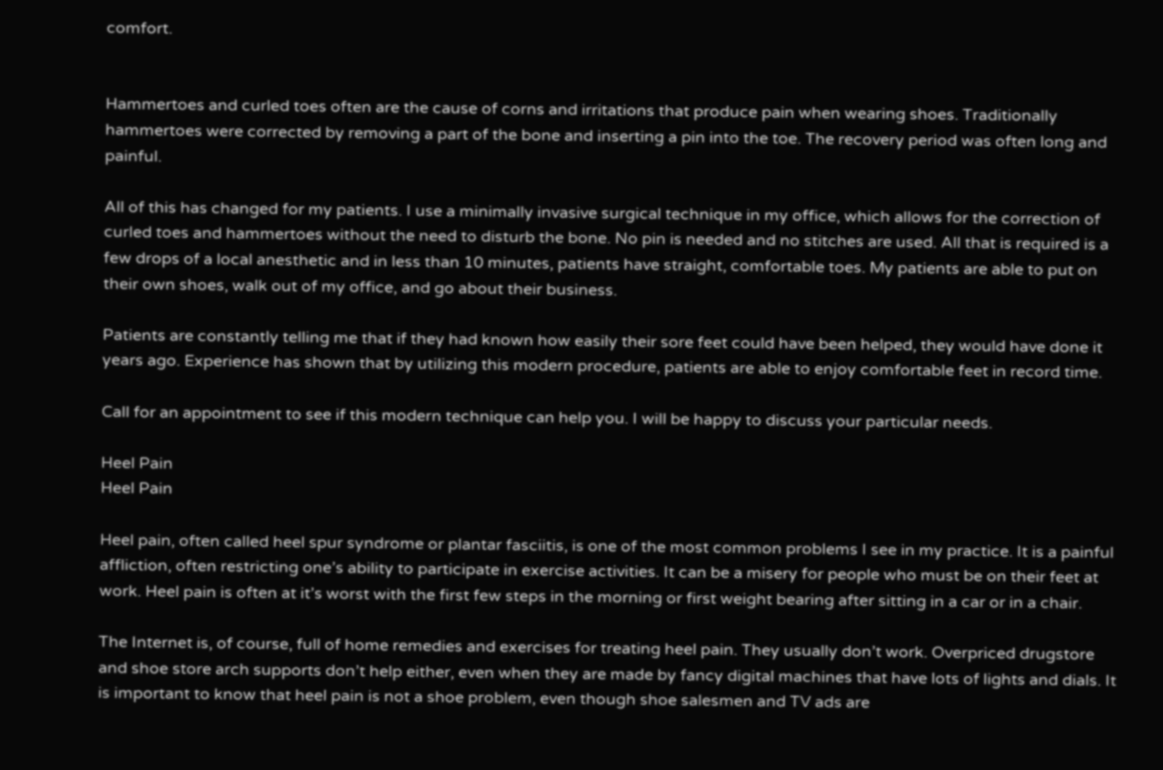comfort.


Hammertoes and curled toes often are the cause of corns and irritations that produce pain when wearing shoes. Traditionally hammertoes were corrected by removing a part of the bone and inserting a pin into the toe. The recovery period was often long and painful.

All of this has changed for my patients. I use a minimally invasive surgical technique in my office, which allows for the correction of curled toes and hammertoes without the need to disturb the bone. No pin is needed and no stitches are used. All that is required is a few drops of a local anesthetic and in less than 10 minutes, patients have straight, comfortable toes. My patients are able to put on their own shoes, walk out of my office, and go about their business.

Patients are constantly telling me that if they had known how easily their sore feet could have been helped, they would have done it years ago. Experience has shown that by utilizing this modern procedure, patients are able to enjoy comfortable feet in record time.

Call for an appointment to see if this modern technique can help you. I will be happy to discuss your particular needs.

Heel Pain
Heel Pain

Heel pain, often called heel spur syndrome or plantar fasciitis, is one of the most common problems I see in my practice. It is a painful affliction, often restricting one’s ability to participate in exercise activities. It can be a misery for people who must be on their feet at work. Heel pain is often at it’s worst with the first few steps in the morning or first weight bearing after sitting in a car or in a chair.

The Internet is, of course, full of home remedies and exercises for treating heel pain. They usually don’t work. Overpriced drugstore and shoe store arch supports don’t help either, even when they are made by fancy digital machines that have lots of lights and dials. It is important to know that heel pain is not a shoe problem, even though shoe salesmen and TV ads are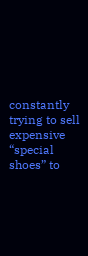constantly trying to sell expensive “special shoes” to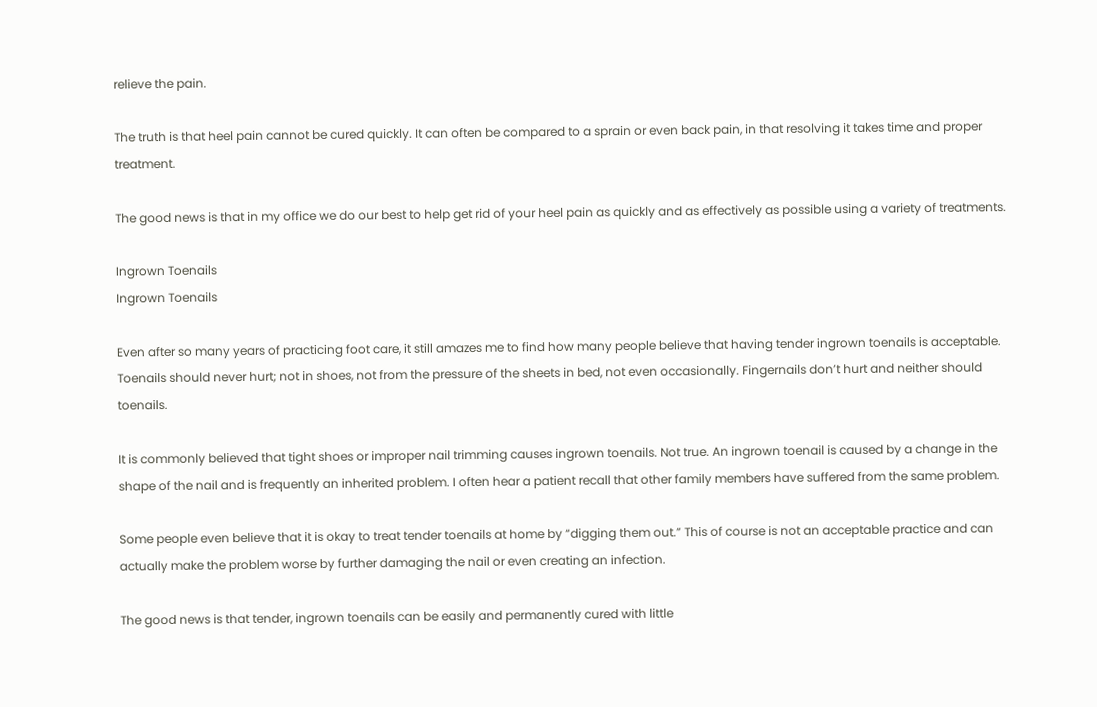relieve the pain.

The truth is that heel pain cannot be cured quickly. It can often be compared to a sprain or even back pain, in that resolving it takes time and proper treatment.

The good news is that in my office we do our best to help get rid of your heel pain as quickly and as effectively as possible using a variety of treatments.

Ingrown Toenails
Ingrown Toenails

Even after so many years of practicing foot care, it still amazes me to find how many people believe that having tender ingrown toenails is acceptable. Toenails should never hurt; not in shoes, not from the pressure of the sheets in bed, not even occasionally. Fingernails don’t hurt and neither should toenails.

It is commonly believed that tight shoes or improper nail trimming causes ingrown toenails. Not true. An ingrown toenail is caused by a change in the shape of the nail and is frequently an inherited problem. I often hear a patient recall that other family members have suffered from the same problem.

Some people even believe that it is okay to treat tender toenails at home by “digging them out.” This of course is not an acceptable practice and can actually make the problem worse by further damaging the nail or even creating an infection.

The good news is that tender, ingrown toenails can be easily and permanently cured with little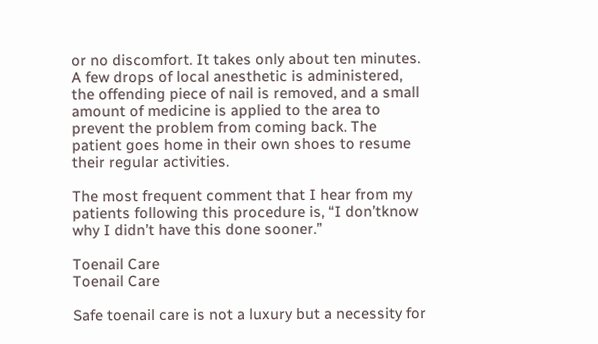or no discomfort. It takes only about ten minutes. A few drops of local anesthetic is administered, the offending piece of nail is removed, and a small amount of medicine is applied to the area to prevent the problem from coming back. The patient goes home in their own shoes to resume their regular activities.

The most frequent comment that I hear from my patients following this procedure is, “I don’tknow why I didn’t have this done sooner.”

Toenail Care
Toenail Care

Safe toenail care is not a luxury but a necessity for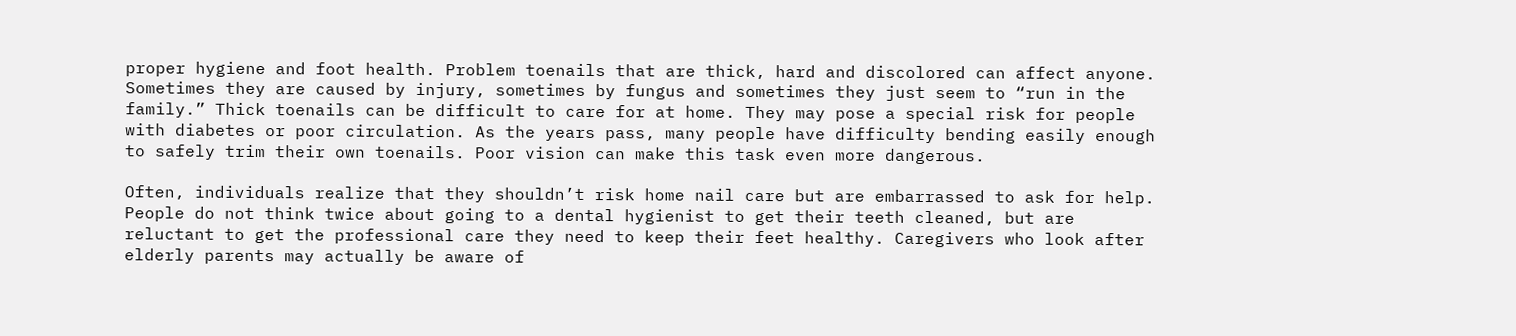proper hygiene and foot health. Problem toenails that are thick, hard and discolored can affect anyone. Sometimes they are caused by injury, sometimes by fungus and sometimes they just seem to “run in the family.” Thick toenails can be difficult to care for at home. They may pose a special risk for people with diabetes or poor circulation. As the years pass, many people have difficulty bending easily enough to safely trim their own toenails. Poor vision can make this task even more dangerous.

Often, individuals realize that they shouldn’t risk home nail care but are embarrassed to ask for help. People do not think twice about going to a dental hygienist to get their teeth cleaned, but are reluctant to get the professional care they need to keep their feet healthy. Caregivers who look after elderly parents may actually be aware of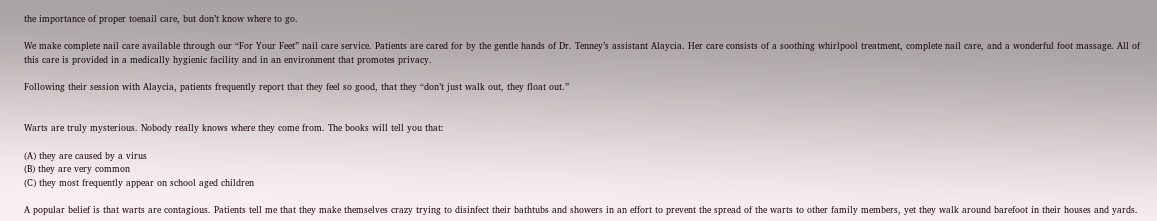the importance of proper toenail care, but don’t know where to go.

We make complete nail care available through our “For Your Feet” nail care service. Patients are cared for by the gentle hands of Dr. Tenney’s assistant Alaycia. Her care consists of a soothing whirlpool treatment, complete nail care, and a wonderful foot massage. All of this care is provided in a medically hygienic facility and in an environment that promotes privacy.

Following their session with Alaycia, patients frequently report that they feel so good, that they “don’t just walk out, they float out.”


Warts are truly mysterious. Nobody really knows where they come from. The books will tell you that:

(A) they are caused by a virus
(B) they are very common
(C) they most frequently appear on school aged children

A popular belief is that warts are contagious. Patients tell me that they make themselves crazy trying to disinfect their bathtubs and showers in an effort to prevent the spread of the warts to other family members, yet they walk around barefoot in their houses and yards.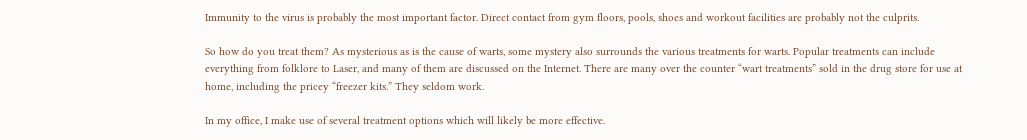Immunity to the virus is probably the most important factor. Direct contact from gym floors, pools, shoes and workout facilities are probably not the culprits.

So how do you treat them? As mysterious as is the cause of warts, some mystery also surrounds the various treatments for warts. Popular treatments can include everything from folklore to Laser, and many of them are discussed on the Internet. There are many over the counter “wart treatments” sold in the drug store for use at home, including the pricey “freezer kits.” They seldom work.

In my office, I make use of several treatment options which will likely be more effective.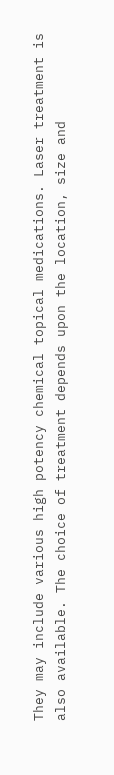They may include various high potency chemical topical medications. Laser treatment is also available. The choice of treatment depends upon the location, size and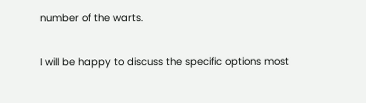number of the warts.

I will be happy to discuss the specific options most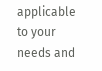applicable to your needs and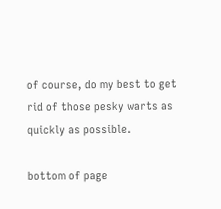of course, do my best to get rid of those pesky warts as quickly as possible.

bottom of page